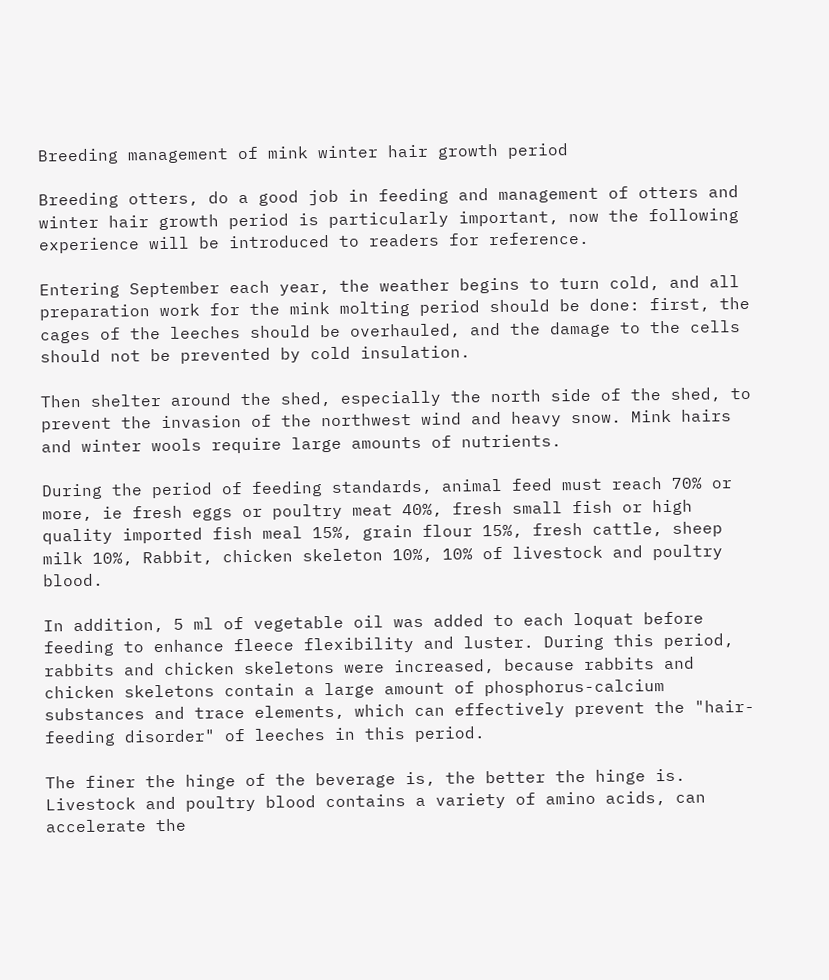Breeding management of mink winter hair growth period

Breeding otters, do a good job in feeding and management of otters and winter hair growth period is particularly important, now the following experience will be introduced to readers for reference.

Entering September each year, the weather begins to turn cold, and all preparation work for the mink molting period should be done: first, the cages of the leeches should be overhauled, and the damage to the cells should not be prevented by cold insulation.

Then shelter around the shed, especially the north side of the shed, to prevent the invasion of the northwest wind and heavy snow. Mink hairs and winter wools require large amounts of nutrients.

During the period of feeding standards, animal feed must reach 70% or more, ie fresh eggs or poultry meat 40%, fresh small fish or high quality imported fish meal 15%, grain flour 15%, fresh cattle, sheep milk 10%, Rabbit, chicken skeleton 10%, 10% of livestock and poultry blood.

In addition, 5 ml of vegetable oil was added to each loquat before feeding to enhance fleece flexibility and luster. During this period, rabbits and chicken skeletons were increased, because rabbits and chicken skeletons contain a large amount of phosphorus-calcium substances and trace elements, which can effectively prevent the "hair-feeding disorder" of leeches in this period.

The finer the hinge of the beverage is, the better the hinge is. Livestock and poultry blood contains a variety of amino acids, can accelerate the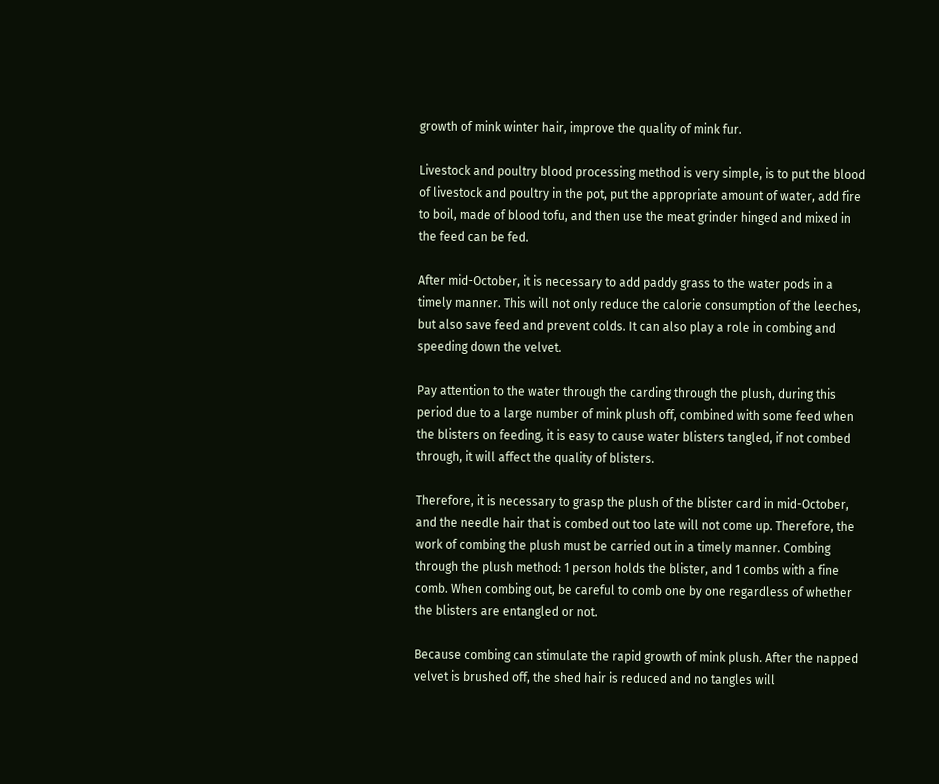growth of mink winter hair, improve the quality of mink fur.

Livestock and poultry blood processing method is very simple, is to put the blood of livestock and poultry in the pot, put the appropriate amount of water, add fire to boil, made of blood tofu, and then use the meat grinder hinged and mixed in the feed can be fed.

After mid-October, it is necessary to add paddy grass to the water pods in a timely manner. This will not only reduce the calorie consumption of the leeches, but also save feed and prevent colds. It can also play a role in combing and speeding down the velvet.

Pay attention to the water through the carding through the plush, during this period due to a large number of mink plush off, combined with some feed when the blisters on feeding, it is easy to cause water blisters tangled, if not combed through, it will affect the quality of blisters.

Therefore, it is necessary to grasp the plush of the blister card in mid-October, and the needle hair that is combed out too late will not come up. Therefore, the work of combing the plush must be carried out in a timely manner. Combing through the plush method: 1 person holds the blister, and 1 combs with a fine comb. When combing out, be careful to comb one by one regardless of whether the blisters are entangled or not.

Because combing can stimulate the rapid growth of mink plush. After the napped velvet is brushed off, the shed hair is reduced and no tangles will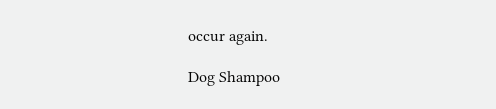occur again.

Dog Shampoo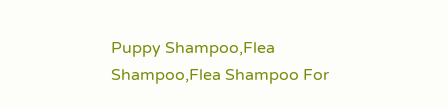Puppy Shampoo,Flea Shampoo,Flea Shampoo For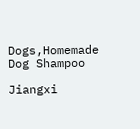Dogs,Homemade Dog Shampoo

Jiangxi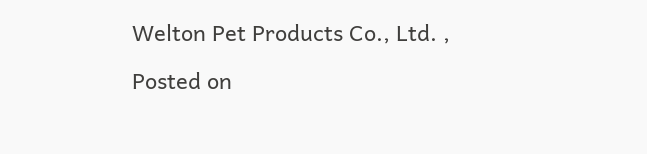Welton Pet Products Co., Ltd. ,

Posted on